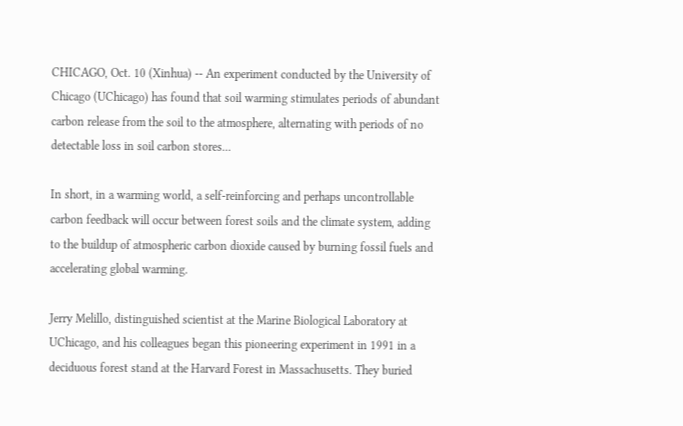CHICAGO, Oct. 10 (Xinhua) -- An experiment conducted by the University of Chicago (UChicago) has found that soil warming stimulates periods of abundant carbon release from the soil to the atmosphere, alternating with periods of no detectable loss in soil carbon stores...

In short, in a warming world, a self-reinforcing and perhaps uncontrollable carbon feedback will occur between forest soils and the climate system, adding to the buildup of atmospheric carbon dioxide caused by burning fossil fuels and accelerating global warming.

Jerry Melillo, distinguished scientist at the Marine Biological Laboratory at UChicago, and his colleagues began this pioneering experiment in 1991 in a deciduous forest stand at the Harvard Forest in Massachusetts. They buried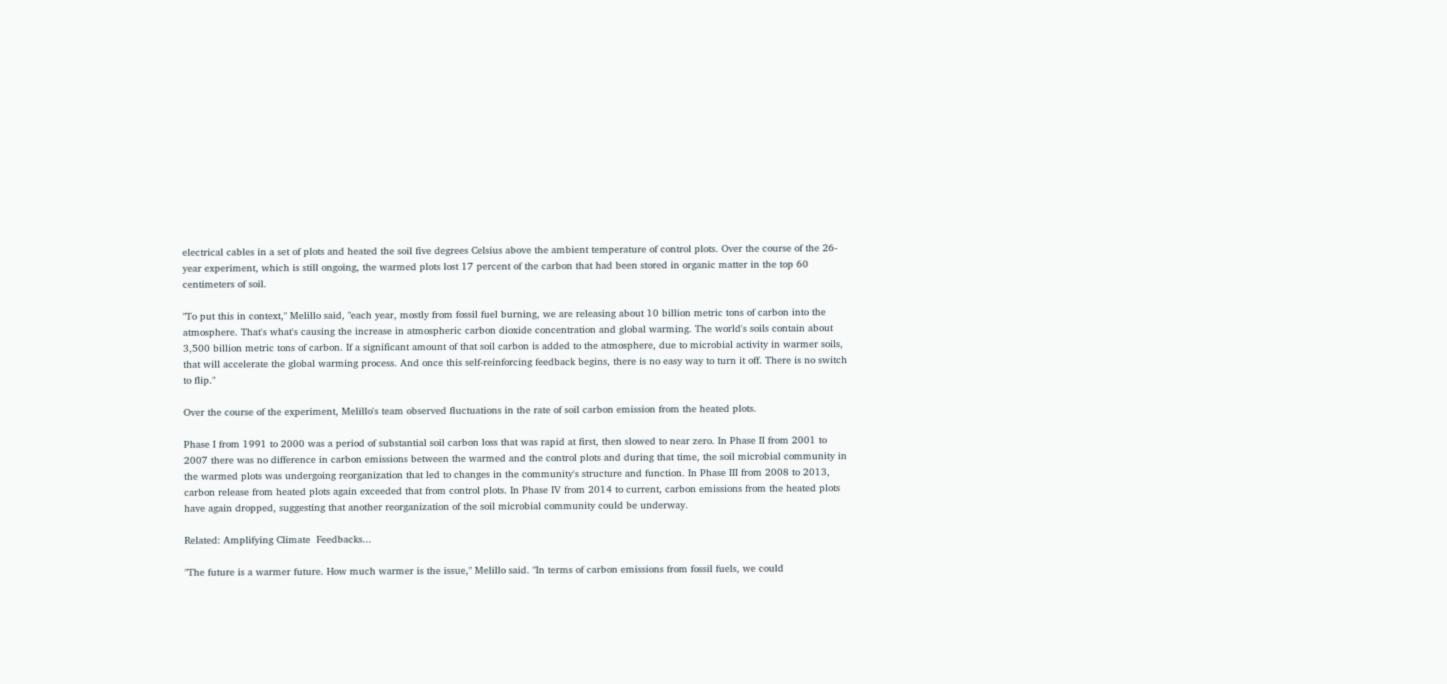electrical cables in a set of plots and heated the soil five degrees Celsius above the ambient temperature of control plots. Over the course of the 26-year experiment, which is still ongoing, the warmed plots lost 17 percent of the carbon that had been stored in organic matter in the top 60 centimeters of soil.

"To put this in context," Melillo said, "each year, mostly from fossil fuel burning, we are releasing about 10 billion metric tons of carbon into the atmosphere. That's what's causing the increase in atmospheric carbon dioxide concentration and global warming. The world's soils contain about 3,500 billion metric tons of carbon. If a significant amount of that soil carbon is added to the atmosphere, due to microbial activity in warmer soils, that will accelerate the global warming process. And once this self-reinforcing feedback begins, there is no easy way to turn it off. There is no switch to flip."

Over the course of the experiment, Melillo's team observed fluctuations in the rate of soil carbon emission from the heated plots.

Phase I from 1991 to 2000 was a period of substantial soil carbon loss that was rapid at first, then slowed to near zero. In Phase II from 2001 to 2007 there was no difference in carbon emissions between the warmed and the control plots and during that time, the soil microbial community in the warmed plots was undergoing reorganization that led to changes in the community's structure and function. In Phase III from 2008 to 2013, carbon release from heated plots again exceeded that from control plots. In Phase IV from 2014 to current, carbon emissions from the heated plots have again dropped, suggesting that another reorganization of the soil microbial community could be underway.

Related: Amplifying Climate  Feedbacks...

"The future is a warmer future. How much warmer is the issue," Melillo said. "In terms of carbon emissions from fossil fuels, we could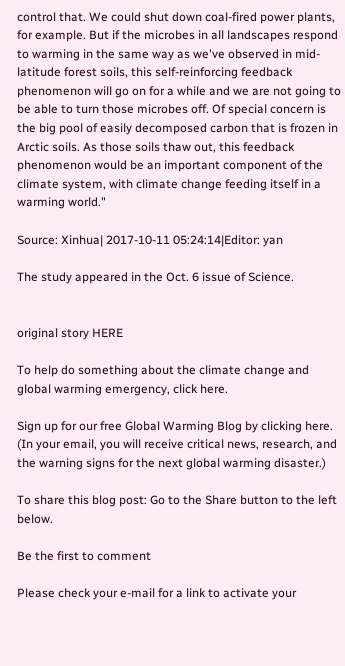control that. We could shut down coal-fired power plants, for example. But if the microbes in all landscapes respond to warming in the same way as we've observed in mid-latitude forest soils, this self-reinforcing feedback phenomenon will go on for a while and we are not going to be able to turn those microbes off. Of special concern is the big pool of easily decomposed carbon that is frozen in Arctic soils. As those soils thaw out, this feedback phenomenon would be an important component of the climate system, with climate change feeding itself in a warming world."

Source: Xinhua| 2017-10-11 05:24:14|Editor: yan

The study appeared in the Oct. 6 issue of Science.


original story HERE

To help do something about the climate change and global warming emergency, click here.

Sign up for our free Global Warming Blog by clicking here. (In your email, you will receive critical news, research, and the warning signs for the next global warming disaster.)

To share this blog post: Go to the Share button to the left below.

Be the first to comment

Please check your e-mail for a link to activate your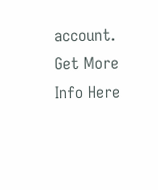account.
Get More Info Here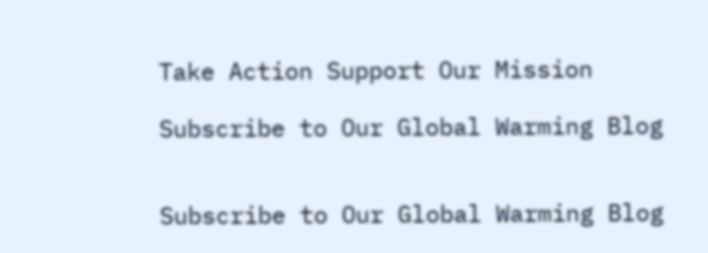Take Action Support Our Mission

Subscribe to Our Global Warming Blog


Subscribe to Our Global Warming Blog